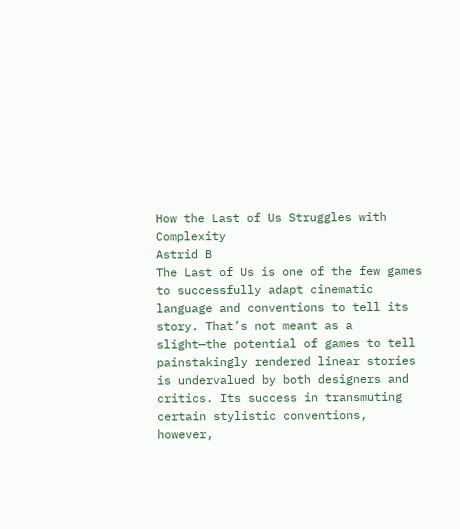How the Last of Us Struggles with Complexity
Astrid B
The Last of Us is one of the few games to successfully adapt cinematic language and conventions to tell its story. That’s not meant as a slight—the potential of games to tell painstakingly rendered linear stories is undervalued by both designers and critics. Its success in transmuting certain stylistic conventions, however,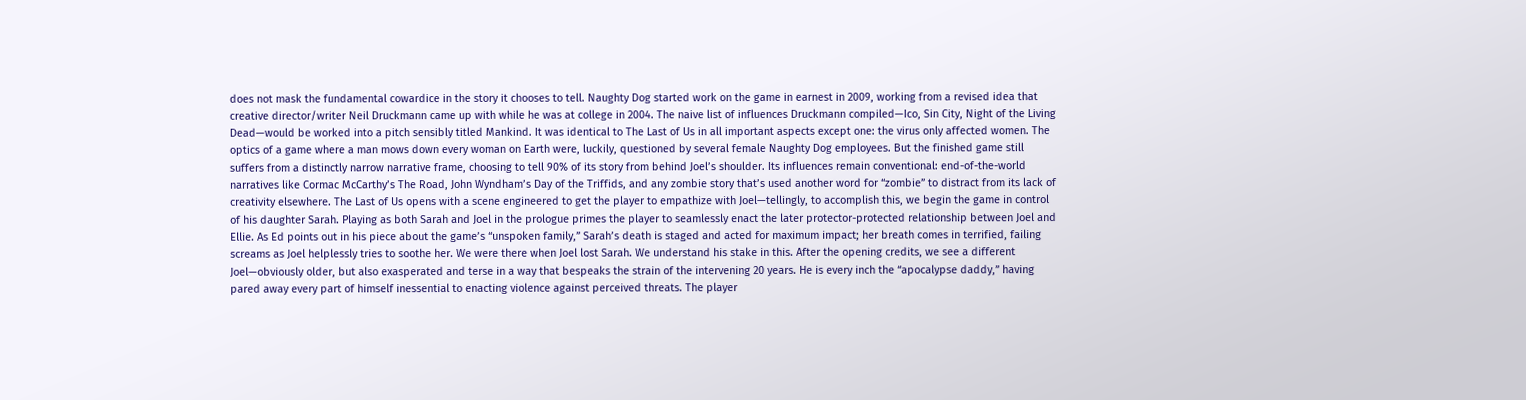does not mask the fundamental cowardice in the story it chooses to tell. Naughty Dog started work on the game in earnest in 2009, working from a revised idea that creative director/writer Neil Druckmann came up with while he was at college in 2004. The naive list of influences Druckmann compiled—Ico, Sin City, Night of the Living Dead—would be worked into a pitch sensibly titled Mankind. It was identical to The Last of Us in all important aspects except one: the virus only affected women. The optics of a game where a man mows down every woman on Earth were, luckily, questioned by several female Naughty Dog employees. But the finished game still suffers from a distinctly narrow narrative frame, choosing to tell 90% of its story from behind Joel’s shoulder. Its influences remain conventional: end-of-the-world narratives like Cormac McCarthy’s The Road, John Wyndham’s Day of the Triffids, and any zombie story that’s used another word for “zombie” to distract from its lack of creativity elsewhere. The Last of Us opens with a scene engineered to get the player to empathize with Joel—tellingly, to accomplish this, we begin the game in control of his daughter Sarah. Playing as both Sarah and Joel in the prologue primes the player to seamlessly enact the later protector-protected relationship between Joel and Ellie. As Ed points out in his piece about the game’s “unspoken family,” Sarah’s death is staged and acted for maximum impact; her breath comes in terrified, failing screams as Joel helplessly tries to soothe her. We were there when Joel lost Sarah. We understand his stake in this. After the opening credits, we see a different Joel—obviously older, but also exasperated and terse in a way that bespeaks the strain of the intervening 20 years. He is every inch the “apocalypse daddy,” having pared away every part of himself inessential to enacting violence against perceived threats. The player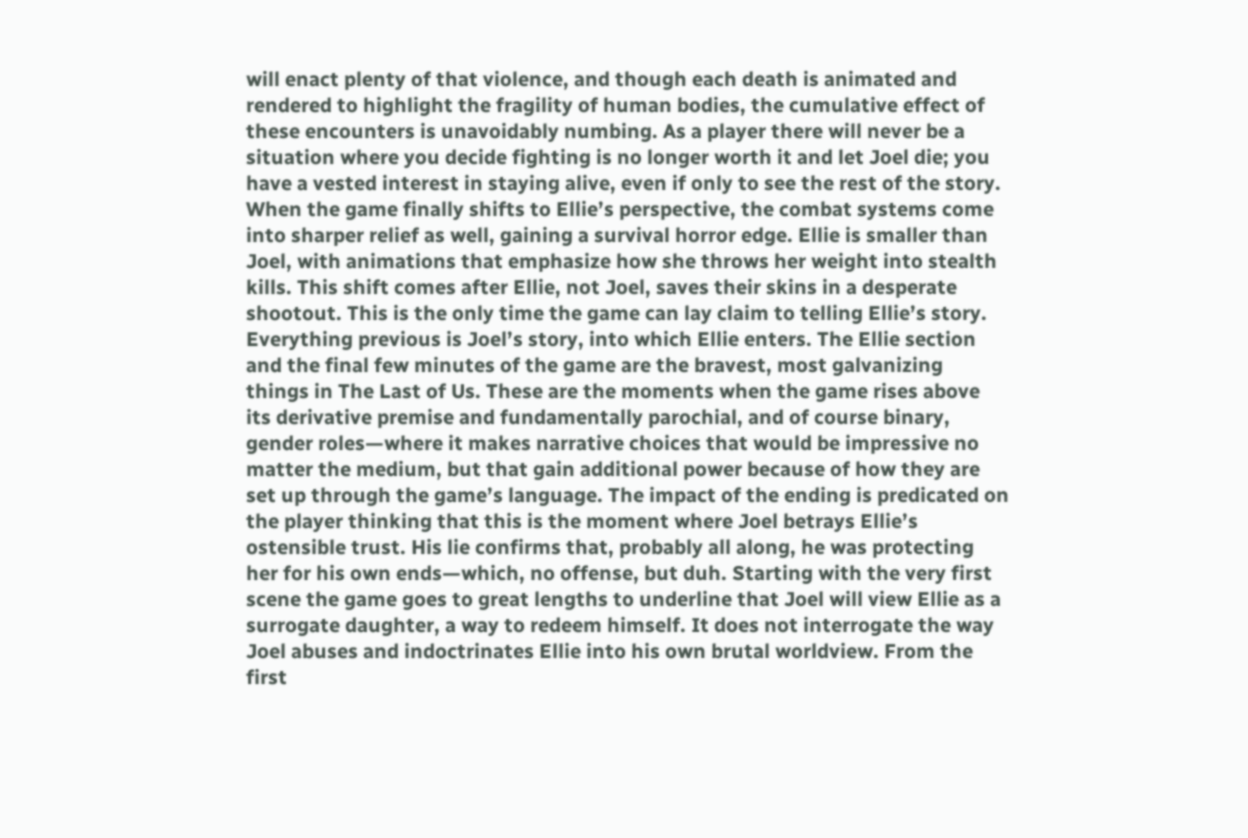will enact plenty of that violence, and though each death is animated and rendered to highlight the fragility of human bodies, the cumulative effect of these encounters is unavoidably numbing. As a player there will never be a situation where you decide fighting is no longer worth it and let Joel die; you have a vested interest in staying alive, even if only to see the rest of the story. When the game finally shifts to Ellie’s perspective, the combat systems come into sharper relief as well, gaining a survival horror edge. Ellie is smaller than Joel, with animations that emphasize how she throws her weight into stealth kills. This shift comes after Ellie, not Joel, saves their skins in a desperate shootout. This is the only time the game can lay claim to telling Ellie’s story. Everything previous is Joel’s story, into which Ellie enters. The Ellie section and the final few minutes of the game are the bravest, most galvanizing things in The Last of Us. These are the moments when the game rises above its derivative premise and fundamentally parochial, and of course binary, gender roles—where it makes narrative choices that would be impressive no matter the medium, but that gain additional power because of how they are set up through the game’s language. The impact of the ending is predicated on the player thinking that this is the moment where Joel betrays Ellie’s ostensible trust. His lie confirms that, probably all along, he was protecting her for his own ends—which, no offense, but duh. Starting with the very first scene the game goes to great lengths to underline that Joel will view Ellie as a surrogate daughter, a way to redeem himself. It does not interrogate the way Joel abuses and indoctrinates Ellie into his own brutal worldview. From the first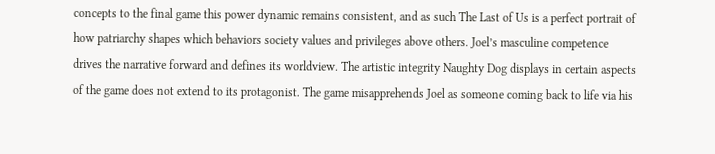concepts to the final game this power dynamic remains consistent, and as such The Last of Us is a perfect portrait of how patriarchy shapes which behaviors society values and privileges above others. Joel’s masculine competence drives the narrative forward and defines its worldview. The artistic integrity Naughty Dog displays in certain aspects of the game does not extend to its protagonist. The game misapprehends Joel as someone coming back to life via his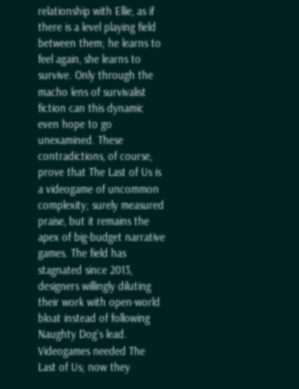relationship with Ellie, as if there is a level playing field between them; he learns to feel again, she learns to survive. Only through the macho lens of survivalist fiction can this dynamic even hope to go unexamined. These contradictions, of course, prove that The Last of Us is a videogame of uncommon complexity; surely measured praise, but it remains the apex of big-budget narrative games. The field has stagnated since 2013, designers willingly diluting their work with open-world bloat instead of following Naughty Dog’s lead. Videogames needed The Last of Us; now they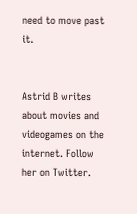need to move past it.


Astrid B writes about movies and videogames on the internet. Follow her on Twitter.